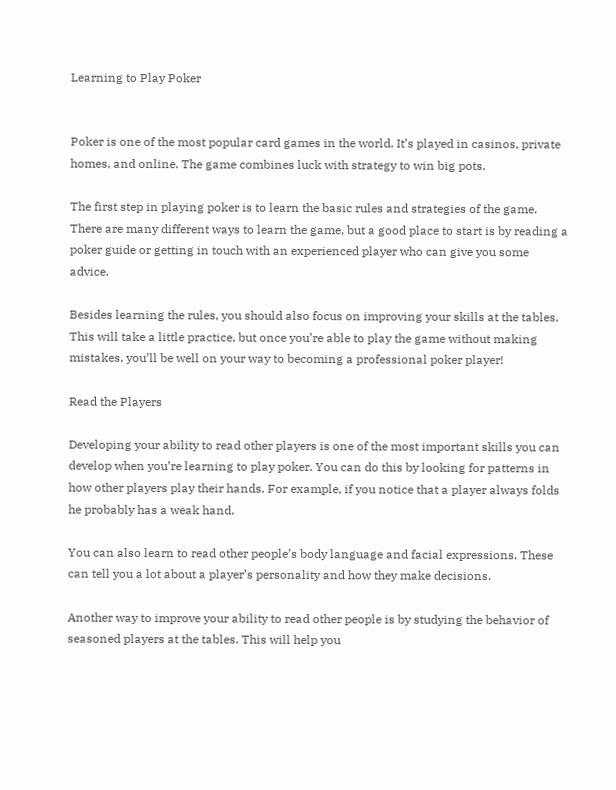Learning to Play Poker


Poker is one of the most popular card games in the world. It’s played in casinos, private homes, and online. The game combines luck with strategy to win big pots.

The first step in playing poker is to learn the basic rules and strategies of the game. There are many different ways to learn the game, but a good place to start is by reading a poker guide or getting in touch with an experienced player who can give you some advice.

Besides learning the rules, you should also focus on improving your skills at the tables. This will take a little practice, but once you’re able to play the game without making mistakes, you’ll be well on your way to becoming a professional poker player!

Read the Players

Developing your ability to read other players is one of the most important skills you can develop when you’re learning to play poker. You can do this by looking for patterns in how other players play their hands. For example, if you notice that a player always folds he probably has a weak hand.

You can also learn to read other people’s body language and facial expressions. These can tell you a lot about a player’s personality and how they make decisions.

Another way to improve your ability to read other people is by studying the behavior of seasoned players at the tables. This will help you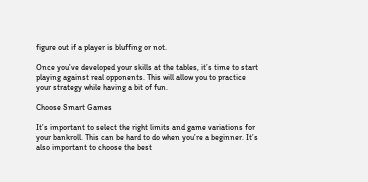figure out if a player is bluffing or not.

Once you’ve developed your skills at the tables, it’s time to start playing against real opponents. This will allow you to practice your strategy while having a bit of fun.

Choose Smart Games

It’s important to select the right limits and game variations for your bankroll. This can be hard to do when you’re a beginner. It’s also important to choose the best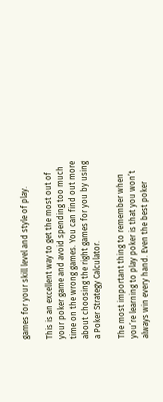games for your skill level and style of play.

This is an excellent way to get the most out of your poker game and avoid spending too much time on the wrong games. You can find out more about choosing the right games for you by using a Poker Strategy Calculator.

The most important thing to remember when you’re learning to play poker is that you won’t always win every hand. Even the best poker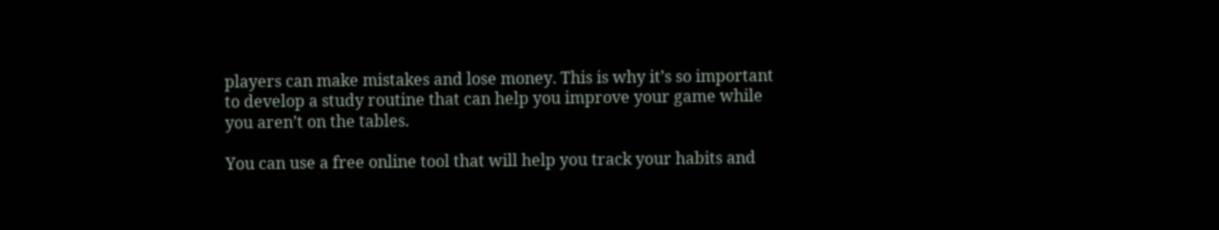players can make mistakes and lose money. This is why it’s so important to develop a study routine that can help you improve your game while you aren’t on the tables.

You can use a free online tool that will help you track your habits and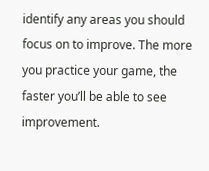identify any areas you should focus on to improve. The more you practice your game, the faster you’ll be able to see improvement.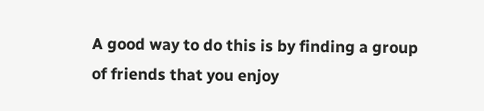A good way to do this is by finding a group of friends that you enjoy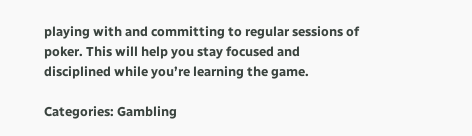playing with and committing to regular sessions of poker. This will help you stay focused and disciplined while you’re learning the game.

Categories: Gambling